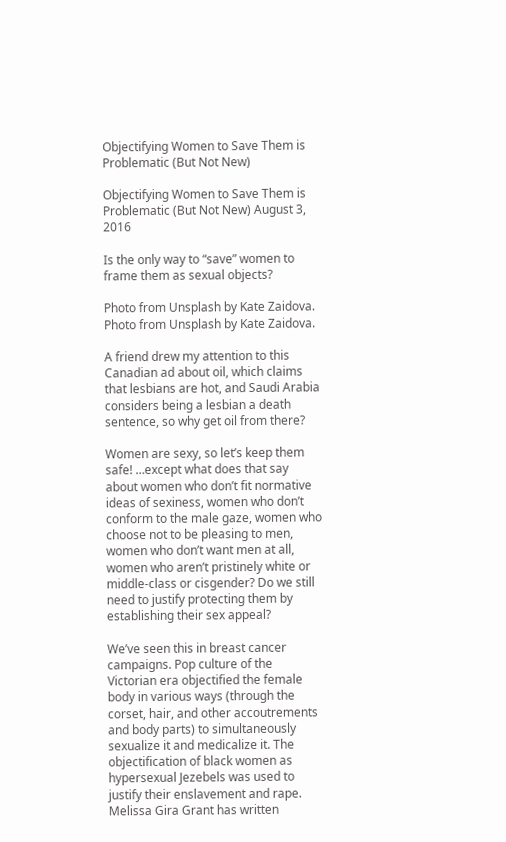Objectifying Women to Save Them is Problematic (But Not New)

Objectifying Women to Save Them is Problematic (But Not New) August 3, 2016

Is the only way to “save” women to frame them as sexual objects?

Photo from Unsplash by Kate Zaidova.
Photo from Unsplash by Kate Zaidova.

A friend drew my attention to this Canadian ad about oil, which claims that lesbians are hot, and Saudi Arabia considers being a lesbian a death sentence, so why get oil from there?

Women are sexy, so let’s keep them safe! …except what does that say about women who don’t fit normative ideas of sexiness, women who don’t conform to the male gaze, women who choose not to be pleasing to men, women who don’t want men at all, women who aren’t pristinely white or middle-class or cisgender? Do we still need to justify protecting them by establishing their sex appeal?

We’ve seen this in breast cancer campaigns. Pop culture of the Victorian era objectified the female body in various ways (through the corset, hair, and other accoutrements and body parts) to simultaneously sexualize it and medicalize it. The objectification of black women as hypersexual Jezebels was used to justify their enslavement and rape. Melissa Gira Grant has written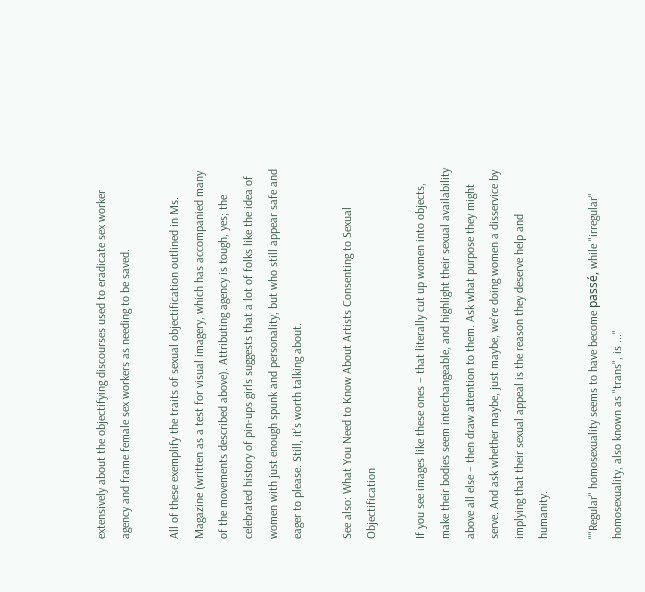extensively about the objectifying discourses used to eradicate sex worker agency and frame female sex workers as needing to be saved.

All of these exemplify the traits of sexual objectification outlined in Ms. Magazine (written as a test for visual imagery, which has accompanied many of the movements described above). Attributing agency is tough, yes; the celebrated history of pin-ups girls suggests that a lot of folks like the idea of women with just enough spunk and personality, but who still appear safe and eager to please. Still, it’s worth talking about.

See also: What You Need to Know About Artists Consenting to Sexual Objectification

If you see images like these ones – that literally cut up women into objects, make their bodies seem interchangeable, and highlight their sexual availability above all else – then draw attention to them. Ask what purpose they might serve. And ask whether maybe, just maybe, we’re doing women a disservice by implying that their sexual appeal is the reason they deserve help and humanity.

""Regular" homosexuality seems to have become passé, while "irregular" homosexuality, also known as "trans", is ..."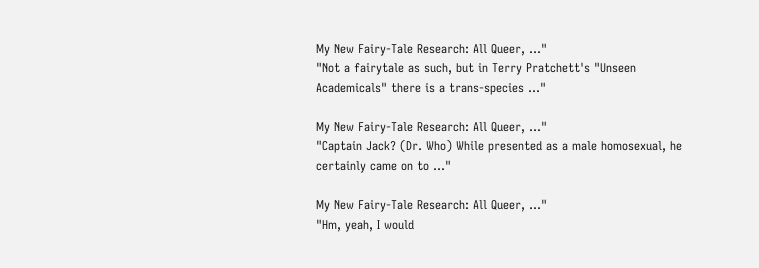My New Fairy-Tale Research: All Queer, ..."
"Not a fairytale as such, but in Terry Pratchett's "Unseen Academicals" there is a trans-species ..."

My New Fairy-Tale Research: All Queer, ..."
"Captain Jack? (Dr. Who) While presented as a male homosexual, he certainly came on to ..."

My New Fairy-Tale Research: All Queer, ..."
"Hm, yeah, I would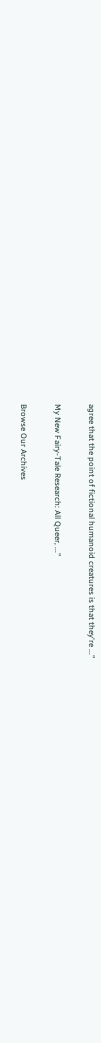agree that the point of fictional humanoid creatures is that they're ..."

My New Fairy-Tale Research: All Queer, ..."

Browse Our Archives